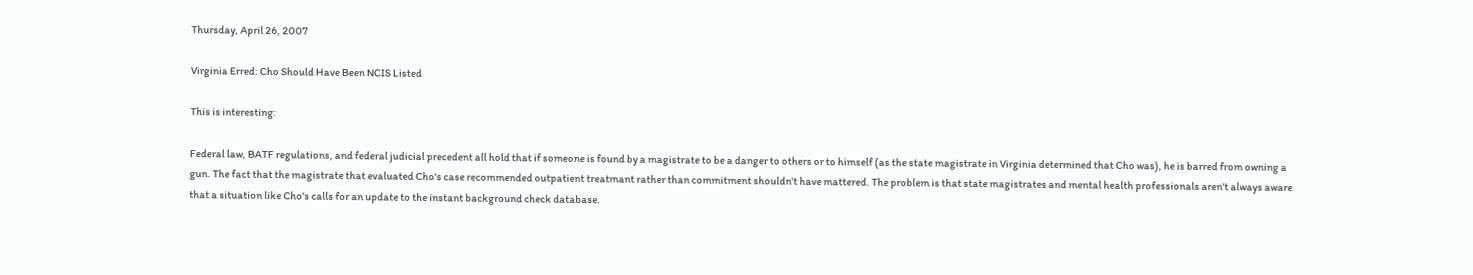Thursday, April 26, 2007

Virginia Erred: Cho Should Have Been NCIS Listed

This is interesting:

Federal law, BATF regulations, and federal judicial precedent all hold that if someone is found by a magistrate to be a danger to others or to himself (as the state magistrate in Virginia determined that Cho was), he is barred from owning a gun. The fact that the magistrate that evaluated Cho's case recommended outpatient treatmant rather than commitment shouldn't have mattered. The problem is that state magistrates and mental health professionals aren't always aware that a situation like Cho's calls for an update to the instant background check database.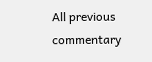All previous commentary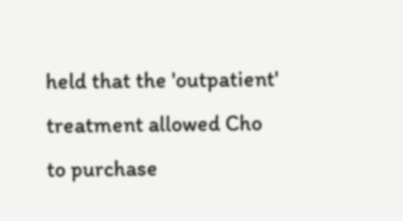held that the 'outpatient' treatment allowed Cho to purchase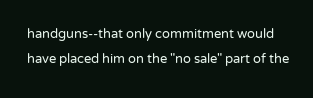handguns--that only commitment would have placed him on the "no sale" part of the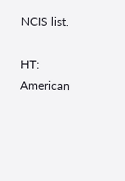NCIS list.

HT: American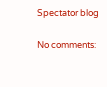Spectator blog

No comments: